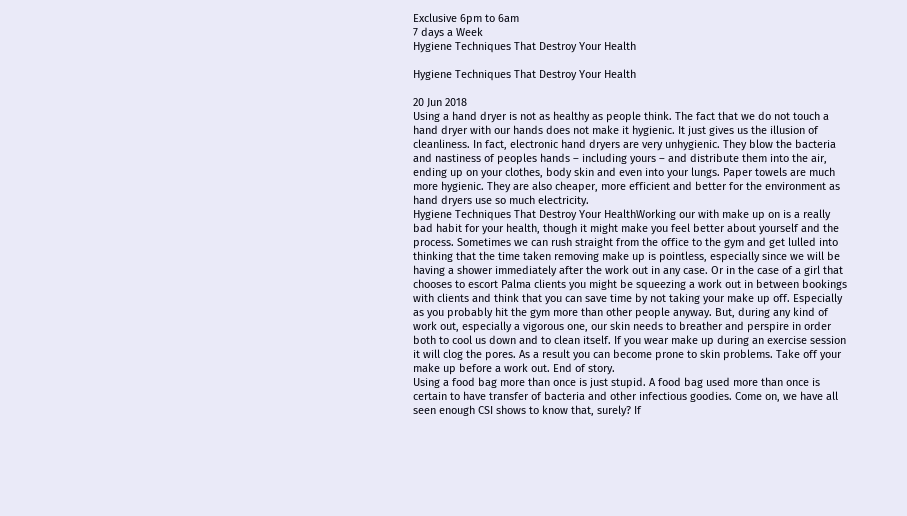Exclusive 6pm to 6am
7 days a Week
Hygiene Techniques That Destroy Your Health

Hygiene Techniques That Destroy Your Health

20 Jun 2018
Using a hand dryer is not as healthy as people think. The fact that we do not touch a hand dryer with our hands does not make it hygienic. It just gives us the illusion of cleanliness. In fact, electronic hand dryers are very unhygienic. They blow the bacteria and nastiness of peoples hands – including yours – and distribute them into the air, ending up on your clothes, body skin and even into your lungs. Paper towels are much more hygienic. They are also cheaper, more efficient and better for the environment as hand dryers use so much electricity.
Hygiene Techniques That Destroy Your HealthWorking our with make up on is a really bad habit for your health, though it might make you feel better about yourself and the process. Sometimes we can rush straight from the office to the gym and get lulled into thinking that the time taken removing make up is pointless, especially since we will be having a shower immediately after the work out in any case. Or in the case of a girl that chooses to escort Palma clients you might be squeezing a work out in between bookings with clients and think that you can save time by not taking your make up off. Especially as you probably hit the gym more than other people anyway. But, during any kind of work out, especially a vigorous one, our skin needs to breather and perspire in order both to cool us down and to clean itself. If you wear make up during an exercise session it will clog the pores. As a result you can become prone to skin problems. Take off your make up before a work out. End of story.
Using a food bag more than once is just stupid. A food bag used more than once is certain to have transfer of bacteria and other infectious goodies. Come on, we have all seen enough CSI shows to know that, surely? If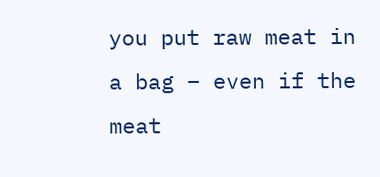you put raw meat in a bag – even if the meat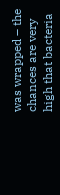was wrapped – the chances are very high that bacteria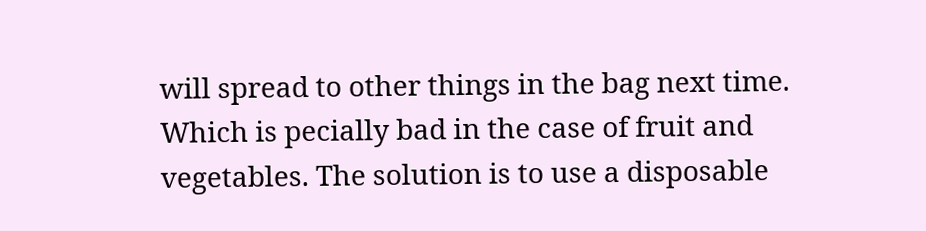will spread to other things in the bag next time. Which is pecially bad in the case of fruit and vegetables. The solution is to use a disposable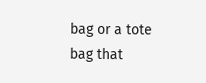bag or a tote bag that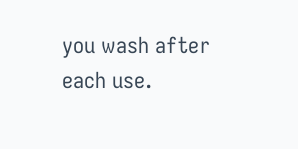you wash after each use.